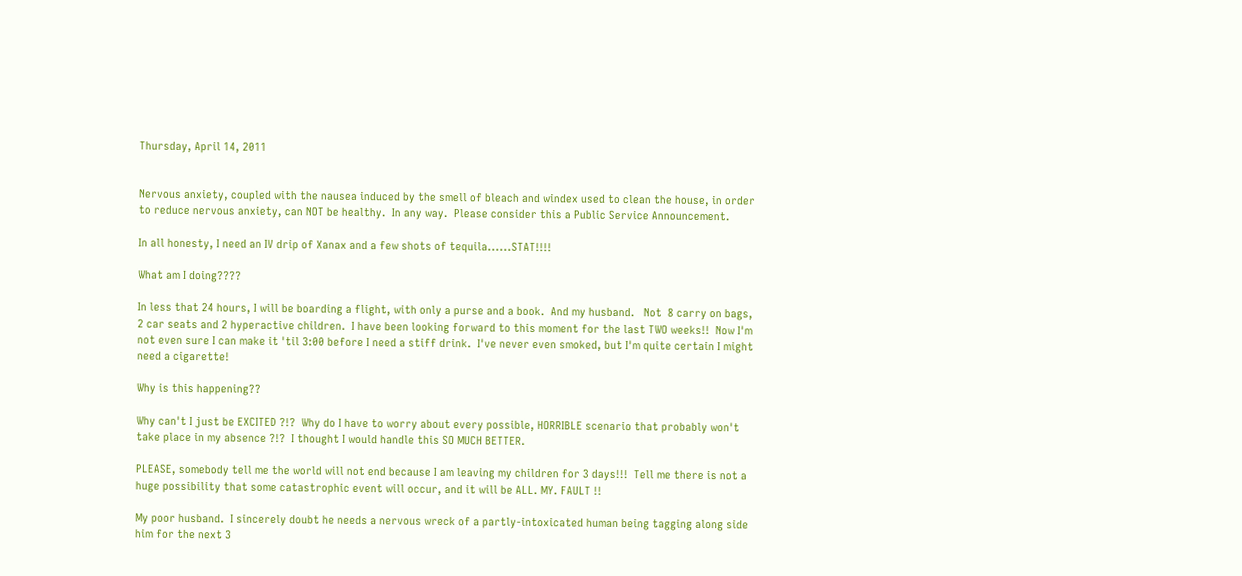Thursday, April 14, 2011


Nervous anxiety, coupled with the nausea induced by the smell of bleach and windex used to clean the house, in order to reduce nervous anxiety, can NOT be healthy.  In any way.  Please consider this a Public Service Announcement.

In all honesty, I need an IV drip of Xanax and a few shots of tequila......STAT!!!!

What am I doing????

In less that 24 hours, I will be boarding a flight, with only a purse and a book.  And my husband.   Not  8 carry on bags, 2 car seats and 2 hyperactive children.  I have been looking forward to this moment for the last TWO weeks!!  Now I'm not even sure I can make it 'til 3:00 before I need a stiff drink.  I've never even smoked, but I'm quite certain I might need a cigarette!

Why is this happening??

Why can't I just be EXCITED ?!?  Why do I have to worry about every possible, HORRIBLE scenario that probably won't take place in my absence ?!?  I thought I would handle this SO MUCH BETTER.

PLEASE, somebody tell me the world will not end because I am leaving my children for 3 days!!!  Tell me there is not a huge possibility that some catastrophic event will occur, and it will be ALL. MY. FAULT !!

My poor husband.  I sincerely doubt he needs a nervous wreck of a partly-intoxicated human being tagging along side him for the next 3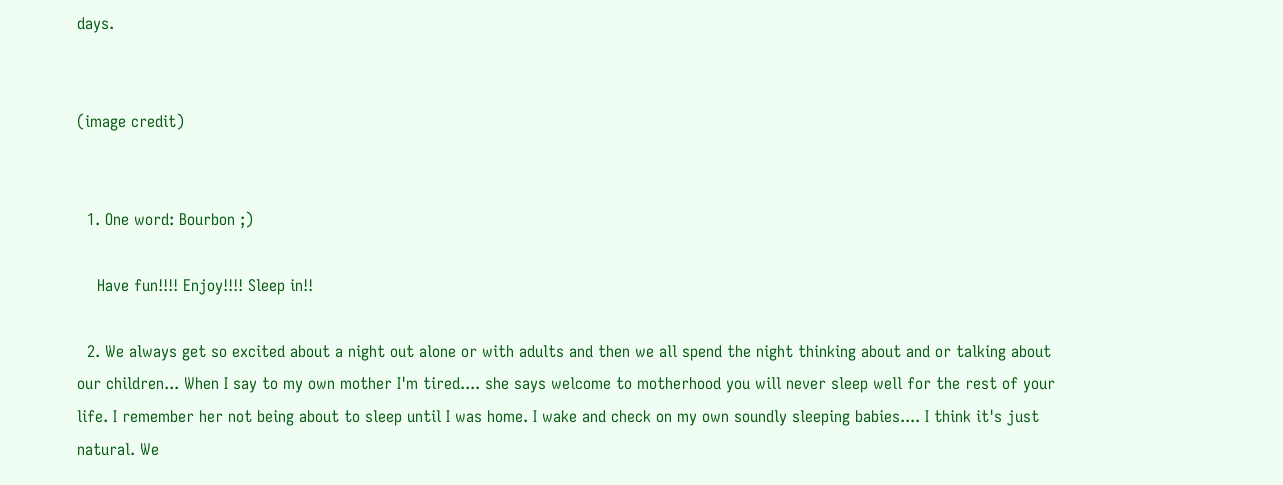days.


(image credit)


  1. One word: Bourbon ;)

    Have fun!!!! Enjoy!!!! Sleep in!!

  2. We always get so excited about a night out alone or with adults and then we all spend the night thinking about and or talking about our children... When I say to my own mother I'm tired.... she says welcome to motherhood you will never sleep well for the rest of your life. I remember her not being about to sleep until I was home. I wake and check on my own soundly sleeping babies.... I think it's just natural. We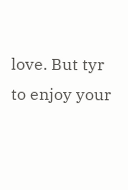love. But tyr to enjoy your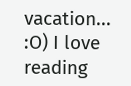vacation... :O) I love reading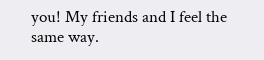you! My friends and I feel the same way.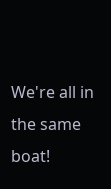We're all in the same boat!